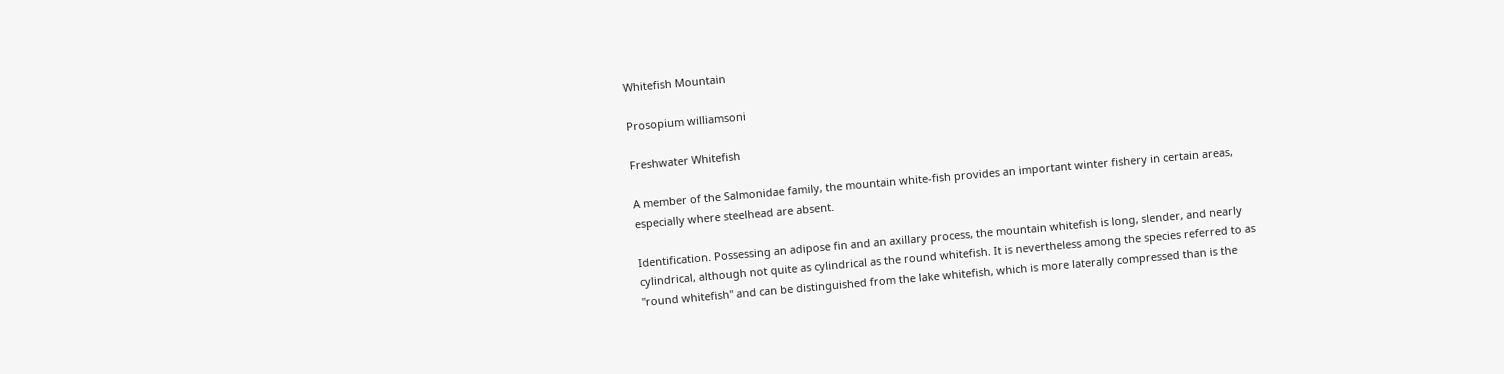Whitefish Mountain

Prosopium williamsoni

Freshwater Whitefish

A member of the Salmonidae family, the mountain white-fish provides an important winter fishery in certain areas, especially where steelhead are absent.

Identification. Possessing an adipose fin and an axillary process, the mountain whitefish is long, slender, and nearly cylindrical, although not quite as cylindrical as the round whitefish. It is nevertheless among the species referred to as "round whitefish" and can be distinguished from the lake whitefish, which is more laterally compressed than is the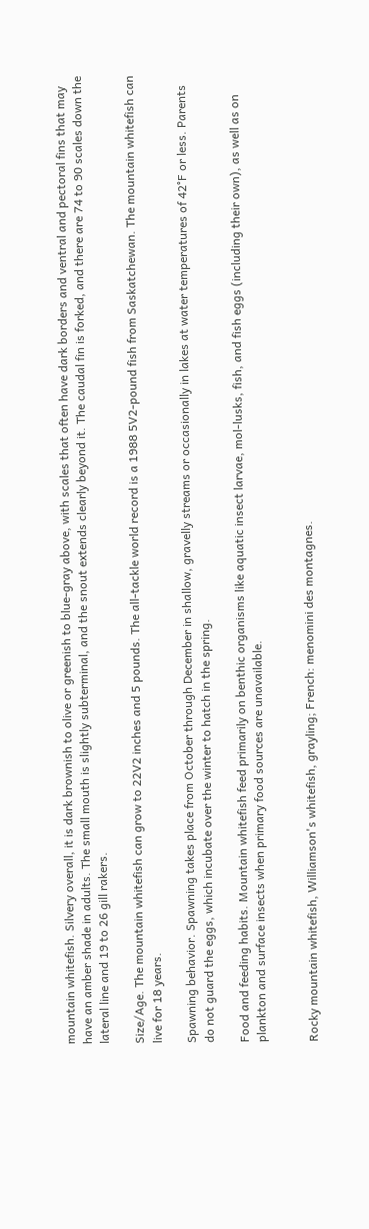mountain whitefish. Silvery overall, it is dark brownish to olive or greenish to blue-gray above, with scales that often have dark borders and ventral and pectoral fins that may have an amber shade in adults. The small mouth is slightly subterminal, and the snout extends clearly beyond it. The caudal fin is forked, and there are 74 to 90 scales down the lateral line and 19 to 26 gill rakers.

Size/Age. The mountain whitefish can grow to 22V2 inches and 5 pounds. The all-tackle world record is a 1988 5V2-pound fish from Saskatchewan. The mountain whitefish can live for 18 years.

Spawning behavior. Spawning takes place from October through December in shallow, gravelly streams or occasionally in lakes at water temperatures of 42°F or less. Parents do not guard the eggs, which incubate over the winter to hatch in the spring.

Food and feeding habits. Mountain whitefish feed primarily on benthic organisms like aquatic insect larvae, mol-lusks, fish, and fish eggs (including their own), as well as on plankton and surface insects when primary food sources are unavailable.


Rocky mountain whitefish, Williamson's whitefish, grayling; French: menomini des montagnes.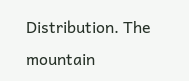Distribution. The mountain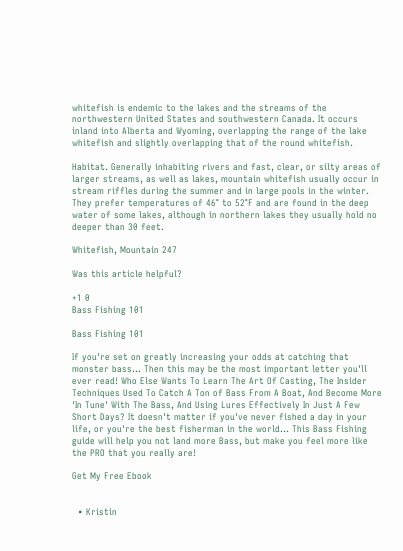whitefish is endemic to the lakes and the streams of the northwestern United States and southwestern Canada. It occurs inland into Alberta and Wyoming, overlapping the range of the lake whitefish and slightly overlapping that of the round whitefish.

Habitat. Generally inhabiting rivers and fast, clear, or silty areas of larger streams, as well as lakes, mountain whitefish usually occur in stream riffles during the summer and in large pools in the winter. They prefer temperatures of 46° to 52°F and are found in the deep water of some lakes, although in northern lakes they usually hold no deeper than 30 feet.

Whitefish, Mountain 247

Was this article helpful?

+1 0
Bass Fishing 101

Bass Fishing 101

If you're set on greatly increasing your odds at catching that monster bass... Then this may be the most important letter you'll ever read! Who Else Wants To Learn The Art Of Casting, The Insider Techniques Used To Catch A Ton of Bass From A Boat, And Become More 'In Tune' With The Bass, And Using Lures Effectively In Just A Few Short Days? It doesn't matter if you've never fished a day in your life, or you're the best fisherman in the world... This Bass Fishing guide will help you not land more Bass, but make you feel more like the PRO that you really are!

Get My Free Ebook


  • Kristin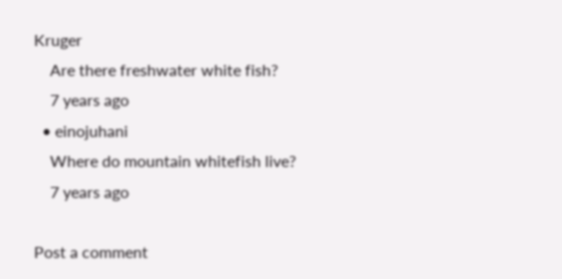Kruger
    Are there freshwater white fish?
    7 years ago
  • einojuhani
    Where do mountain whitefish live?
    7 years ago

Post a comment